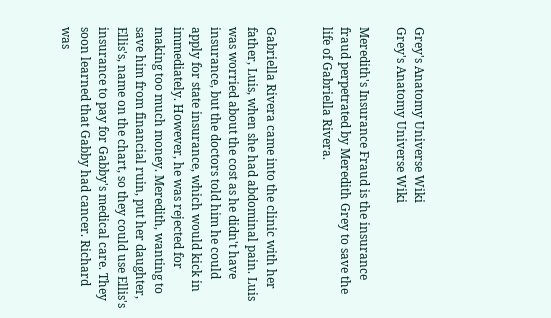Grey's Anatomy Universe Wiki
Grey's Anatomy Universe Wiki

Meredith's Insurance Fraud is the insurance fraud perpetrated by Meredith Grey to save the life of Gabriella Rivera.


Gabriella Rivera came into the clinic with her father, Luis, when she had abdominal pain. Luis was worried about the cost as he didn't have insurance, but the doctors told him he could apply for state insurance, which would kick in immediately. However, he was rejected for making too much money. Meredith, wanting to save him from financial ruin, put her daughter, Ellis's, name on the chart, so they could use Ellis's insurance to pay for Gabby's medical care. They soon learned that Gabby had cancer. Richard was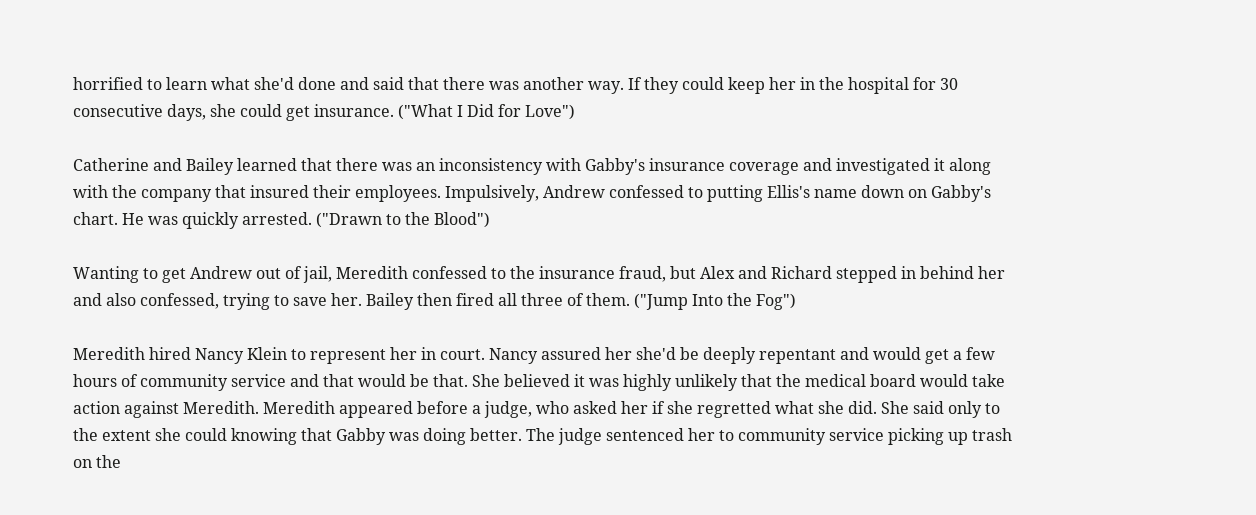horrified to learn what she'd done and said that there was another way. If they could keep her in the hospital for 30 consecutive days, she could get insurance. ("What I Did for Love")

Catherine and Bailey learned that there was an inconsistency with Gabby's insurance coverage and investigated it along with the company that insured their employees. Impulsively, Andrew confessed to putting Ellis's name down on Gabby's chart. He was quickly arrested. ("Drawn to the Blood")

Wanting to get Andrew out of jail, Meredith confessed to the insurance fraud, but Alex and Richard stepped in behind her and also confessed, trying to save her. Bailey then fired all three of them. ("Jump Into the Fog")

Meredith hired Nancy Klein to represent her in court. Nancy assured her she'd be deeply repentant and would get a few hours of community service and that would be that. She believed it was highly unlikely that the medical board would take action against Meredith. Meredith appeared before a judge, who asked her if she regretted what she did. She said only to the extent she could knowing that Gabby was doing better. The judge sentenced her to community service picking up trash on the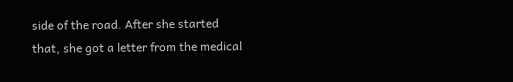side of the road. After she started that, she got a letter from the medical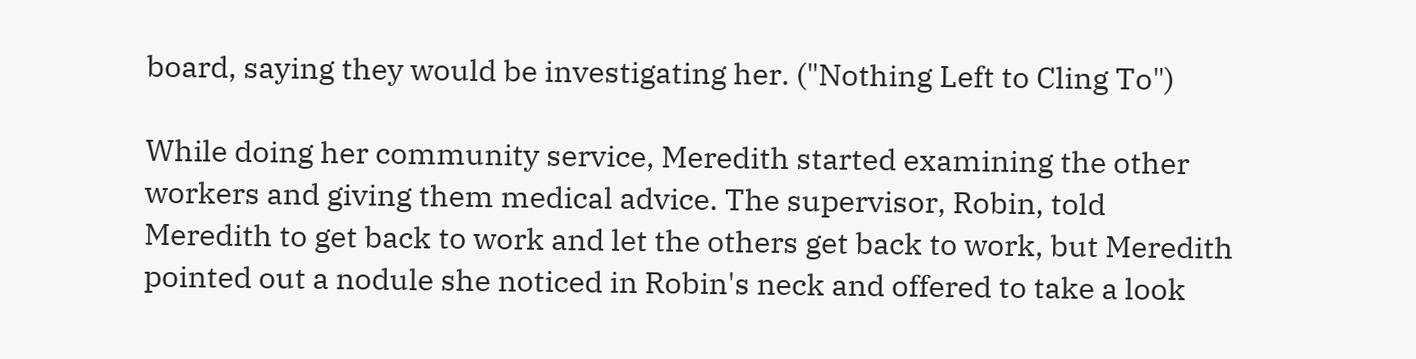board, saying they would be investigating her. ("Nothing Left to Cling To")

While doing her community service, Meredith started examining the other workers and giving them medical advice. The supervisor, Robin, told Meredith to get back to work and let the others get back to work, but Meredith pointed out a nodule she noticed in Robin's neck and offered to take a look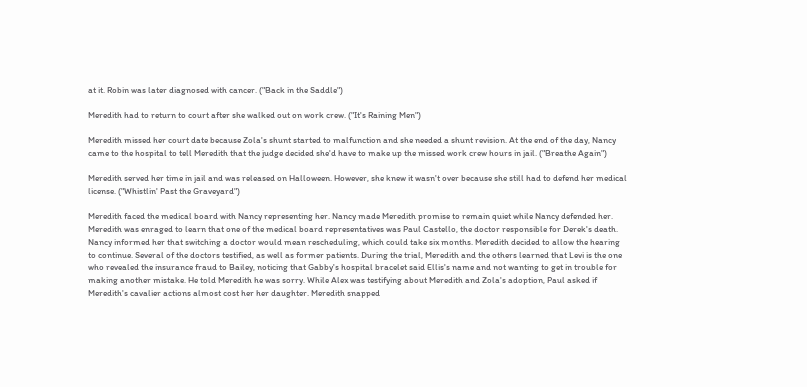at it. Robin was later diagnosed with cancer. ("Back in the Saddle")

Meredith had to return to court after she walked out on work crew. ("It's Raining Men")

Meredith missed her court date because Zola's shunt started to malfunction and she needed a shunt revision. At the end of the day, Nancy came to the hospital to tell Meredith that the judge decided she'd have to make up the missed work crew hours in jail. ("Breathe Again")

Meredith served her time in jail and was released on Halloween. However, she knew it wasn't over because she still had to defend her medical license. ("Whistlin' Past the Graveyard")

Meredith faced the medical board with Nancy representing her. Nancy made Meredith promise to remain quiet while Nancy defended her. Meredith was enraged to learn that one of the medical board representatives was Paul Castello, the doctor responsible for Derek's death. Nancy informed her that switching a doctor would mean rescheduling, which could take six months. Meredith decided to allow the hearing to continue. Several of the doctors testified, as well as former patients. During the trial, Meredith and the others learned that Levi is the one who revealed the insurance fraud to Bailey, noticing that Gabby's hospital bracelet said Ellis's name and not wanting to get in trouble for making another mistake. He told Meredith he was sorry. While Alex was testifying about Meredith and Zola's adoption, Paul asked if Meredith's cavalier actions almost cost her her daughter. Meredith snapped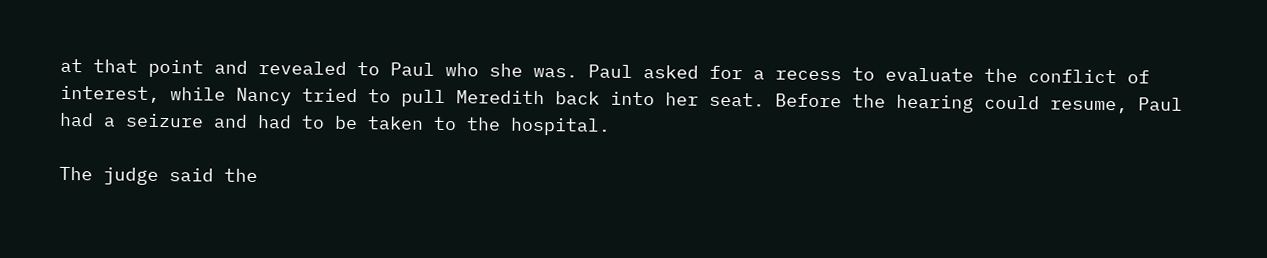at that point and revealed to Paul who she was. Paul asked for a recess to evaluate the conflict of interest, while Nancy tried to pull Meredith back into her seat. Before the hearing could resume, Paul had a seizure and had to be taken to the hospital.

The judge said the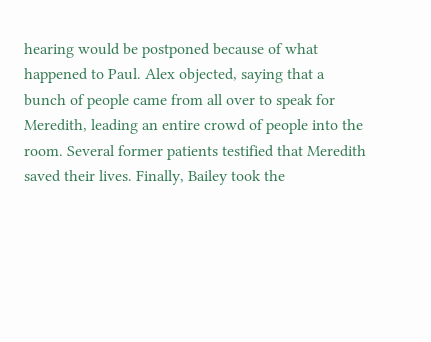hearing would be postponed because of what happened to Paul. Alex objected, saying that a bunch of people came from all over to speak for Meredith, leading an entire crowd of people into the room. Several former patients testified that Meredith saved their lives. Finally, Bailey took the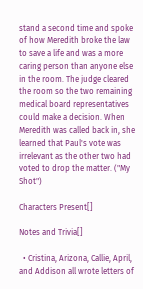stand a second time and spoke of how Meredith broke the law to save a life and was a more caring person than anyone else in the room. The judge cleared the room so the two remaining medical board representatives could make a decision. When Meredith was called back in, she learned that Paul's vote was irrelevant as the other two had voted to drop the matter. ("My Shot")

Characters Present[]

Notes and Trivia[]

  • Cristina, Arizona, Callie, April, and Addison all wrote letters of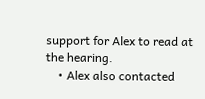support for Alex to read at the hearing.
    • Alex also contacted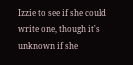Izzie to see if she could write one, though it's unknown if she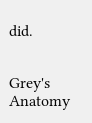did.


Grey's Anatomy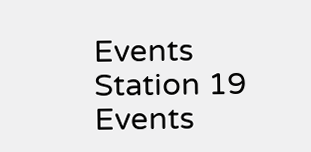Events
Station 19 Events